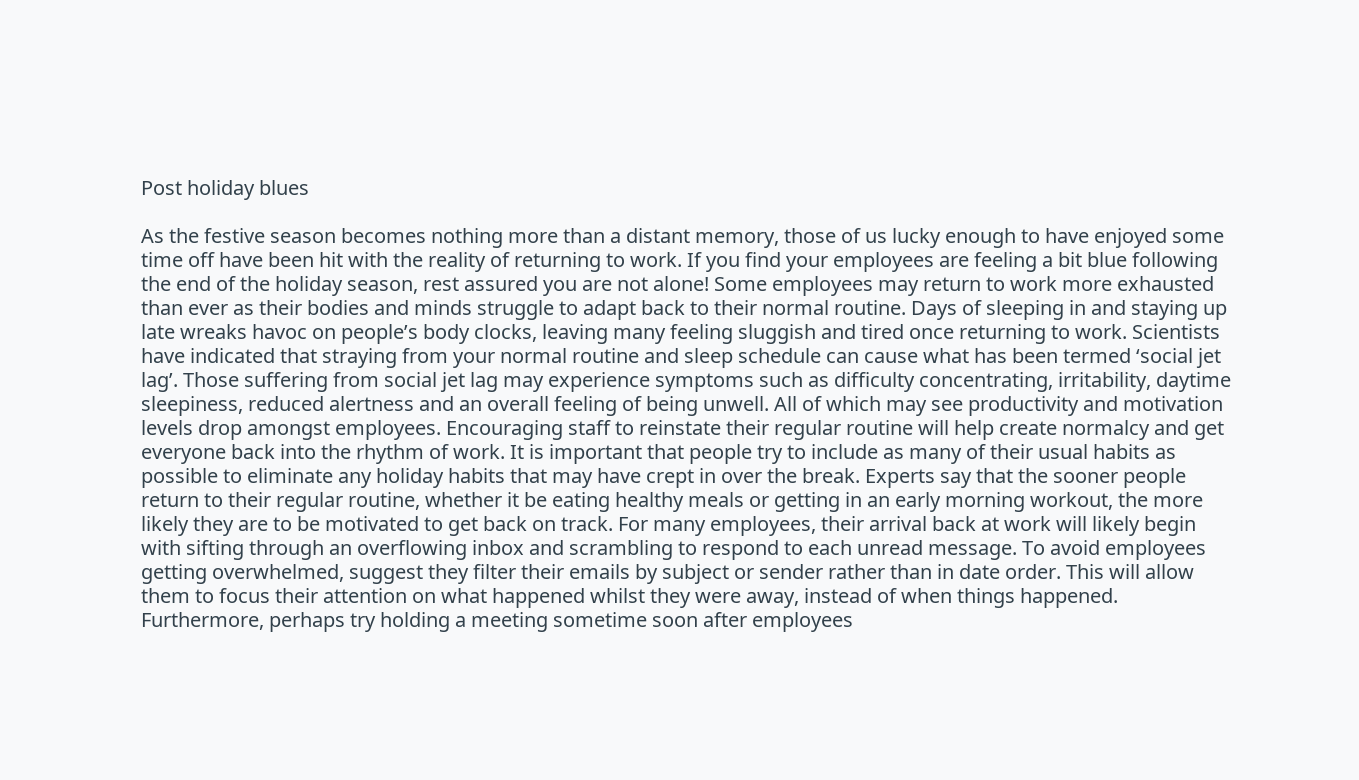Post holiday blues

As the festive season becomes nothing more than a distant memory, those of us lucky enough to have enjoyed some time off have been hit with the reality of returning to work. If you find your employees are feeling a bit blue following the end of the holiday season, rest assured you are not alone! Some employees may return to work more exhausted than ever as their bodies and minds struggle to adapt back to their normal routine. Days of sleeping in and staying up late wreaks havoc on people’s body clocks, leaving many feeling sluggish and tired once returning to work. Scientists have indicated that straying from your normal routine and sleep schedule can cause what has been termed ‘social jet lag’. Those suffering from social jet lag may experience symptoms such as difficulty concentrating, irritability, daytime sleepiness, reduced alertness and an overall feeling of being unwell. All of which may see productivity and motivation levels drop amongst employees. Encouraging staff to reinstate their regular routine will help create normalcy and get everyone back into the rhythm of work. It is important that people try to include as many of their usual habits as possible to eliminate any holiday habits that may have crept in over the break. Experts say that the sooner people return to their regular routine, whether it be eating healthy meals or getting in an early morning workout, the more likely they are to be motivated to get back on track. For many employees, their arrival back at work will likely begin with sifting through an overflowing inbox and scrambling to respond to each unread message. To avoid employees getting overwhelmed, suggest they filter their emails by subject or sender rather than in date order. This will allow them to focus their attention on what happened whilst they were away, instead of when things happened. Furthermore, perhaps try holding a meeting sometime soon after employees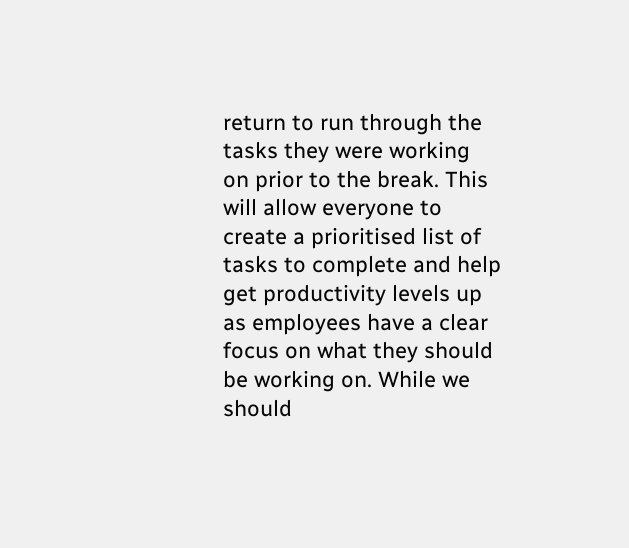return to run through the tasks they were working on prior to the break. This will allow everyone to create a prioritised list of tasks to complete and help get productivity levels up as employees have a clear focus on what they should be working on. While we should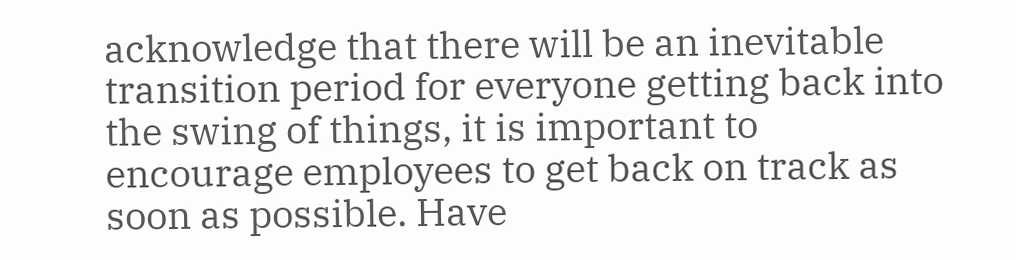acknowledge that there will be an inevitable transition period for everyone getting back into the swing of things, it is important to encourage employees to get back on track as soon as possible. Have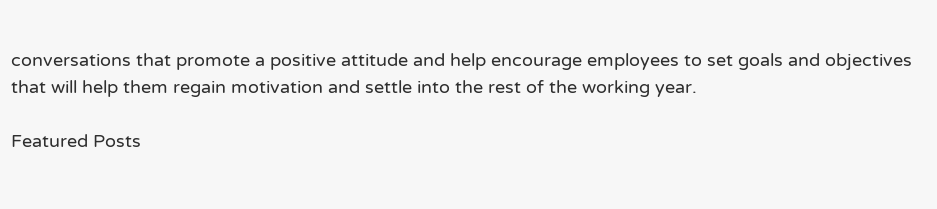conversations that promote a positive attitude and help encourage employees to set goals and objectives that will help them regain motivation and settle into the rest of the working year.

Featured Posts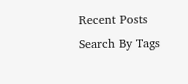Recent Posts
Search By Tags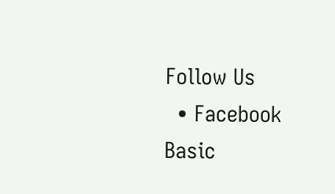Follow Us
  • Facebook Basic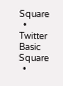Square
  • Twitter Basic Square
  •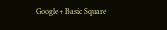Google+ Basic Square